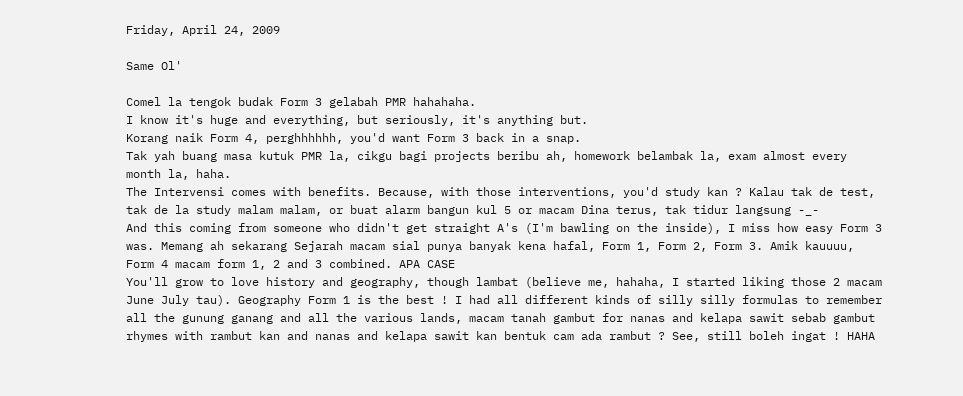Friday, April 24, 2009

Same Ol'

Comel la tengok budak Form 3 gelabah PMR hahahaha.
I know it's huge and everything, but seriously, it's anything but.
Korang naik Form 4, perghhhhhh, you'd want Form 3 back in a snap.
Tak yah buang masa kutuk PMR la, cikgu bagi projects beribu ah, homework belambak la, exam almost every month la, haha.
The Intervensi comes with benefits. Because, with those interventions, you'd study kan ? Kalau tak de test, tak de la study malam malam, or buat alarm bangun kul 5 or macam Dina terus, tak tidur langsung -_-
And this coming from someone who didn't get straight A's (I'm bawling on the inside), I miss how easy Form 3 was. Memang ah sekarang Sejarah macam sial punya banyak kena hafal, Form 1, Form 2, Form 3. Amik kauuuu, Form 4 macam form 1, 2 and 3 combined. APA CASE
You'll grow to love history and geography, though lambat (believe me, hahaha, I started liking those 2 macam June July tau). Geography Form 1 is the best ! I had all different kinds of silly silly formulas to remember all the gunung ganang and all the various lands, macam tanah gambut for nanas and kelapa sawit sebab gambut rhymes with rambut kan and nanas and kelapa sawit kan bentuk cam ada rambut ? See, still boleh ingat ! HAHA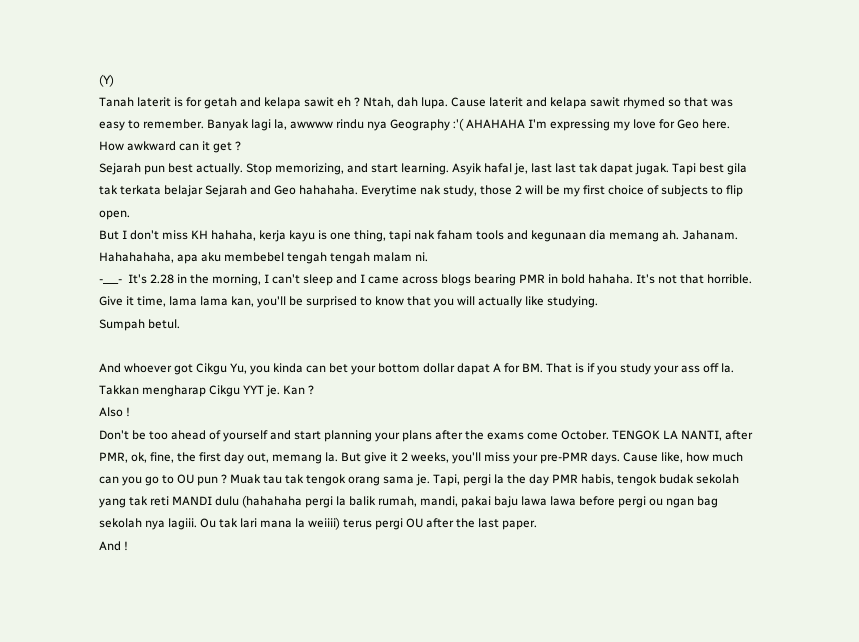(Y)
Tanah laterit is for getah and kelapa sawit eh ? Ntah, dah lupa. Cause laterit and kelapa sawit rhymed so that was easy to remember. Banyak lagi la, awwww rindu nya Geography :'( AHAHAHA I'm expressing my love for Geo here. How awkward can it get ?
Sejarah pun best actually. Stop memorizing, and start learning. Asyik hafal je, last last tak dapat jugak. Tapi best gila tak terkata belajar Sejarah and Geo hahahaha. Everytime nak study, those 2 will be my first choice of subjects to flip open.
But I don't miss KH hahaha, kerja kayu is one thing, tapi nak faham tools and kegunaan dia memang ah. Jahanam.
Hahahahaha, apa aku membebel tengah tengah malam ni.
-___-  It's 2.28 in the morning, I can't sleep and I came across blogs bearing PMR in bold hahaha. It's not that horrible. Give it time, lama lama kan, you'll be surprised to know that you will actually like studying.
Sumpah betul.

And whoever got Cikgu Yu, you kinda can bet your bottom dollar dapat A for BM. That is if you study your ass off la. Takkan mengharap Cikgu YYT je. Kan ?
Also !
Don't be too ahead of yourself and start planning your plans after the exams come October. TENGOK LA NANTI, after PMR, ok, fine, the first day out, memang la. But give it 2 weeks, you'll miss your pre-PMR days. Cause like, how much can you go to OU pun ? Muak tau tak tengok orang sama je. Tapi, pergi la the day PMR habis, tengok budak sekolah yang tak reti MANDI dulu (hahahaha pergi la balik rumah, mandi, pakai baju lawa lawa before pergi ou ngan bag sekolah nya lagiii. Ou tak lari mana la weiiii) terus pergi OU after the last paper.
And !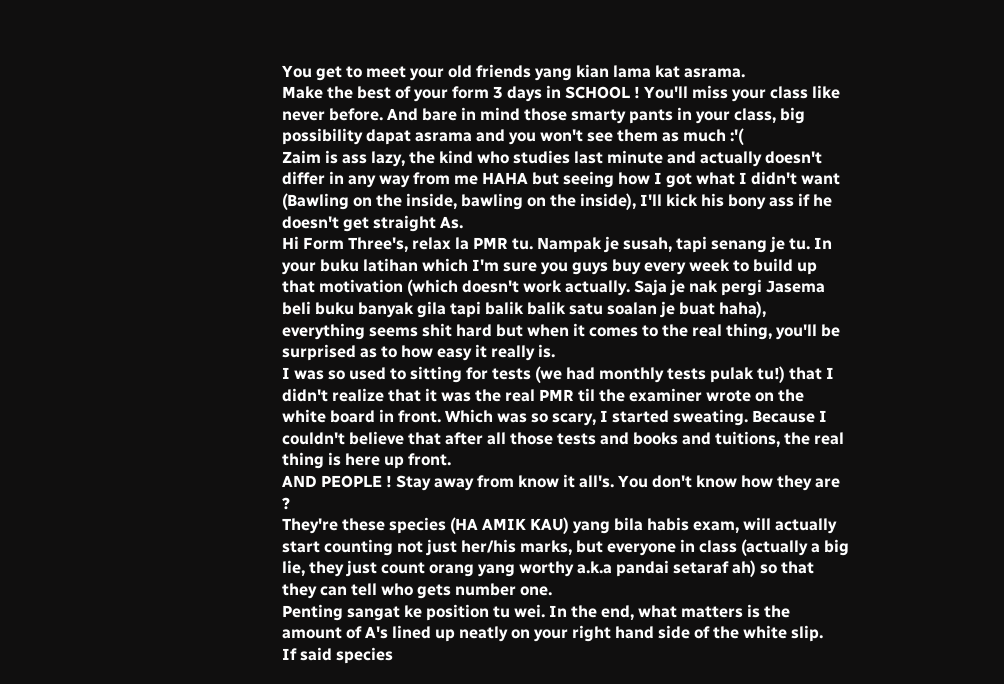You get to meet your old friends yang kian lama kat asrama.
Make the best of your form 3 days in SCHOOL ! You'll miss your class like never before. And bare in mind those smarty pants in your class, big possibility dapat asrama and you won't see them as much :'(
Zaim is ass lazy, the kind who studies last minute and actually doesn't differ in any way from me HAHA but seeing how I got what I didn't want (Bawling on the inside, bawling on the inside), I'll kick his bony ass if he doesn't get straight As.
Hi Form Three's, relax la PMR tu. Nampak je susah, tapi senang je tu. In your buku latihan which I'm sure you guys buy every week to build up that motivation (which doesn't work actually. Saja je nak pergi Jasema beli buku banyak gila tapi balik balik satu soalan je buat haha), everything seems shit hard but when it comes to the real thing, you'll be surprised as to how easy it really is.
I was so used to sitting for tests (we had monthly tests pulak tu!) that I didn't realize that it was the real PMR til the examiner wrote on the white board in front. Which was so scary, I started sweating. Because I couldn't believe that after all those tests and books and tuitions, the real thing is here up front.
AND PEOPLE ! Stay away from know it all's. You don't know how they are ?
They're these species (HA AMIK KAU) yang bila habis exam, will actually start counting not just her/his marks, but everyone in class (actually a big lie, they just count orang yang worthy a.k.a pandai setaraf ah) so that they can tell who gets number one.
Penting sangat ke position tu wei. In the end, what matters is the amount of A's lined up neatly on your right hand side of the white slip.
If said species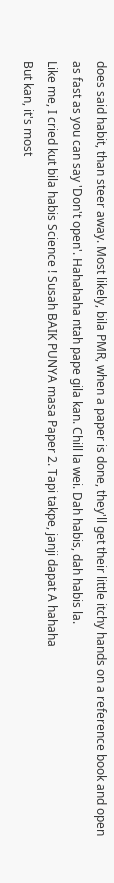does said habit, than steer away. Most likely, bila PMR, when a paper is done, they'll get their little itchy hands on a reference book and open as fast as you can say 'Don't open'. Hahahaha ntah pape gila kan. Chill la wei. Dah habis, dah habis la.
Like me, I cried kut bila habis Science ! Susah BAIK PUNYA masa Paper 2. Tapi takpe, janji dapat A hahaha
But kan, it's most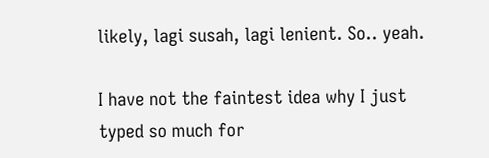likely, lagi susah, lagi lenient. So.. yeah.

I have not the faintest idea why I just typed so much for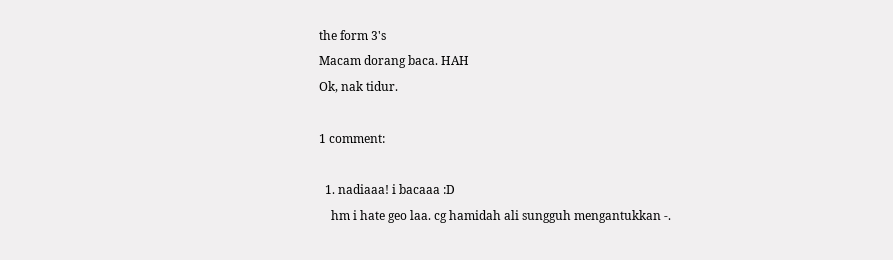the form 3's
Macam dorang baca. HAH
Ok, nak tidur.

1 comment:

  1. nadiaaa! i bacaaa :D
    hm i hate geo laa. cg hamidah ali sungguh mengantukkan -.